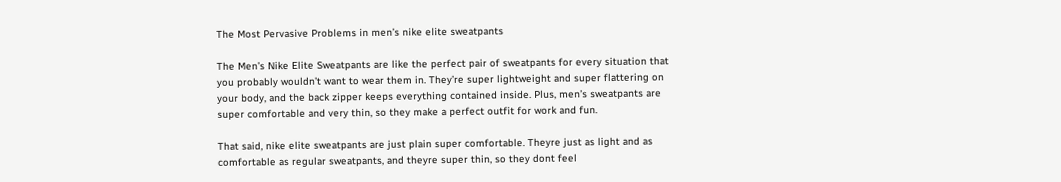The Most Pervasive Problems in men’s nike elite sweatpants

The Men’s Nike Elite Sweatpants are like the perfect pair of sweatpants for every situation that you probably wouldn’t want to wear them in. They’re super lightweight and super flattering on your body, and the back zipper keeps everything contained inside. Plus, men’s sweatpants are super comfortable and very thin, so they make a perfect outfit for work and fun.

That said, nike elite sweatpants are just plain super comfortable. Theyre just as light and as comfortable as regular sweatpants, and theyre super thin, so they dont feel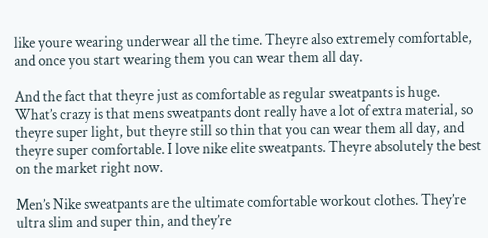like youre wearing underwear all the time. Theyre also extremely comfortable, and once you start wearing them you can wear them all day.

And the fact that theyre just as comfortable as regular sweatpants is huge. What’s crazy is that mens sweatpants dont really have a lot of extra material, so theyre super light, but theyre still so thin that you can wear them all day, and theyre super comfortable. I love nike elite sweatpants. Theyre absolutely the best on the market right now.

Men’s Nike sweatpants are the ultimate comfortable workout clothes. They’re ultra slim and super thin, and they’re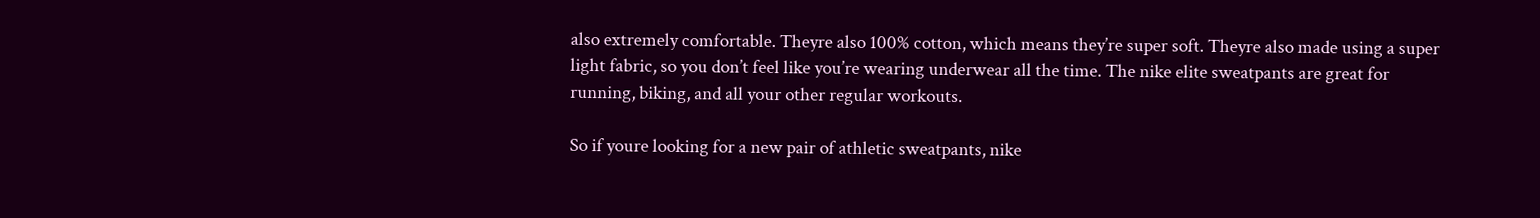also extremely comfortable. Theyre also 100% cotton, which means they’re super soft. Theyre also made using a super light fabric, so you don’t feel like you’re wearing underwear all the time. The nike elite sweatpants are great for running, biking, and all your other regular workouts.

So if youre looking for a new pair of athletic sweatpants, nike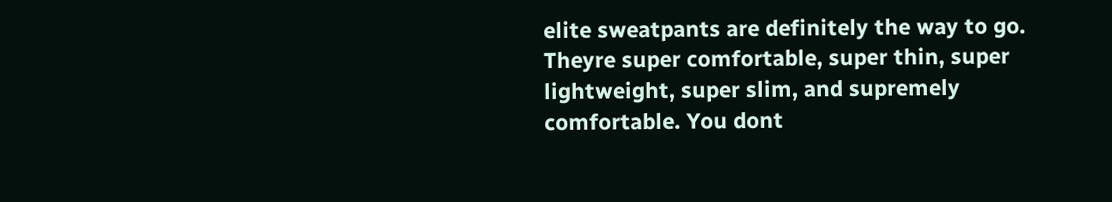elite sweatpants are definitely the way to go. Theyre super comfortable, super thin, super lightweight, super slim, and supremely comfortable. You dont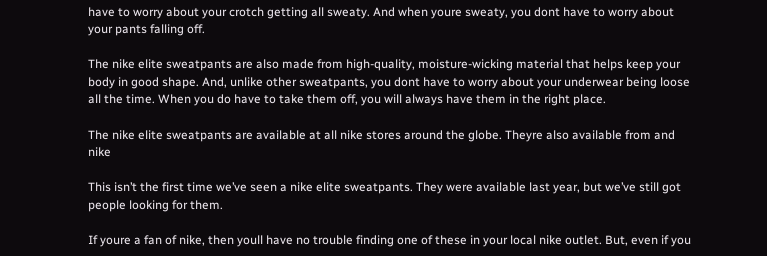have to worry about your crotch getting all sweaty. And when youre sweaty, you dont have to worry about your pants falling off.

The nike elite sweatpants are also made from high-quality, moisture-wicking material that helps keep your body in good shape. And, unlike other sweatpants, you dont have to worry about your underwear being loose all the time. When you do have to take them off, you will always have them in the right place.

The nike elite sweatpants are available at all nike stores around the globe. Theyre also available from and nike

This isn’t the first time we’ve seen a nike elite sweatpants. They were available last year, but we’ve still got people looking for them.

If youre a fan of nike, then youll have no trouble finding one of these in your local nike outlet. But, even if you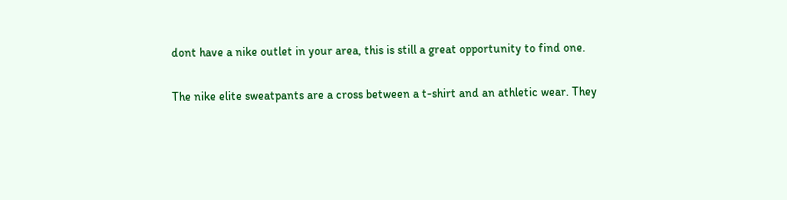dont have a nike outlet in your area, this is still a great opportunity to find one.

The nike elite sweatpants are a cross between a t-shirt and an athletic wear. They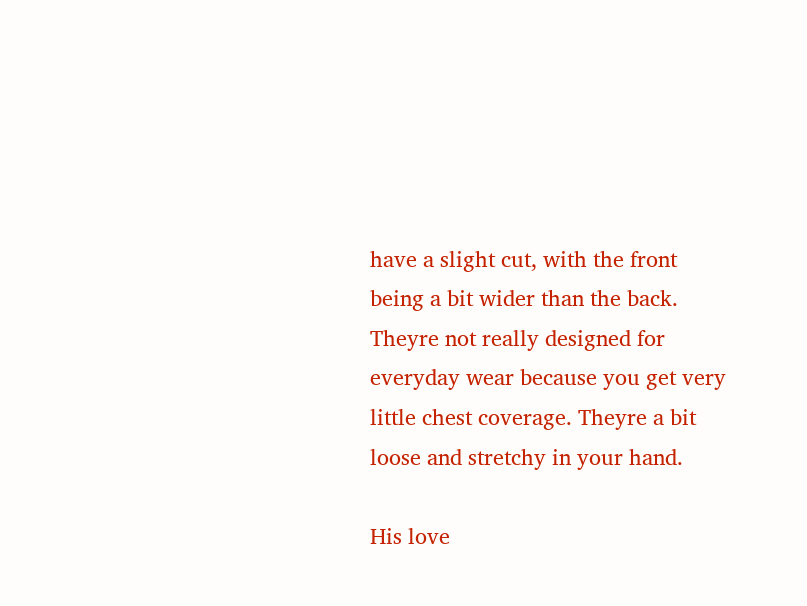have a slight cut, with the front being a bit wider than the back. Theyre not really designed for everyday wear because you get very little chest coverage. Theyre a bit loose and stretchy in your hand.

His love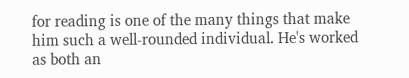for reading is one of the many things that make him such a well-rounded individual. He's worked as both an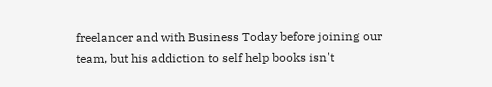freelancer and with Business Today before joining our team, but his addiction to self help books isn't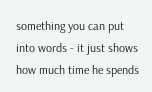something you can put into words - it just shows how much time he spends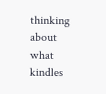thinking about what kindles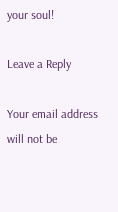your soul!

Leave a Reply

Your email address will not be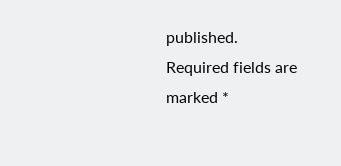published. Required fields are marked *